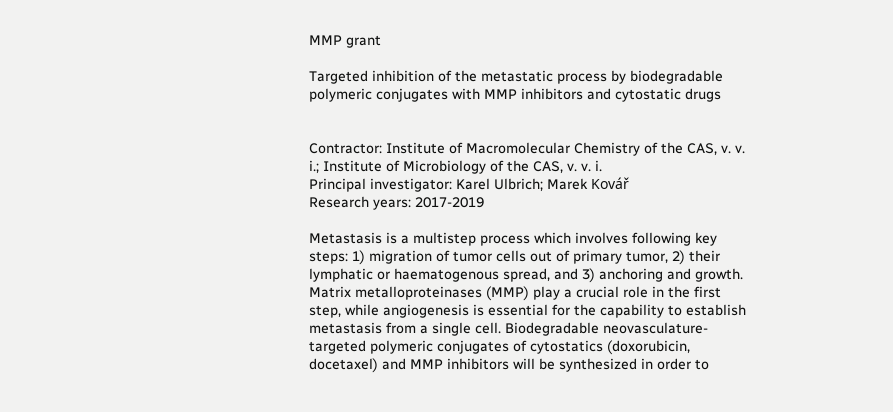MMP grant

Targeted inhibition of the metastatic process by biodegradable polymeric conjugates with MMP inhibitors and cytostatic drugs


Contractor: Institute of Macromolecular Chemistry of the CAS, v. v. i.; Institute of Microbiology of the CAS, v. v. i.
Principal investigator: Karel Ulbrich; Marek Kovář
Research years: 2017-2019

Metastasis is a multistep process which involves following key steps: 1) migration of tumor cells out of primary tumor, 2) their lymphatic or haematogenous spread, and 3) anchoring and growth. Matrix metalloproteinases (MMP) play a crucial role in the first step, while angiogenesis is essential for the capability to establish metastasis from a single cell. Biodegradable neovasculature-targeted polymeric conjugates of cytostatics (doxorubicin, docetaxel) and MMP inhibitors will be synthesized in order to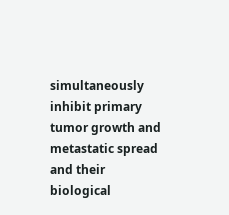simultaneously inhibit primary tumor growth and metastatic spread and their biological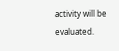activity will be evaluated.